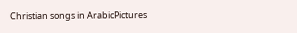Christian songs in ArabicPictures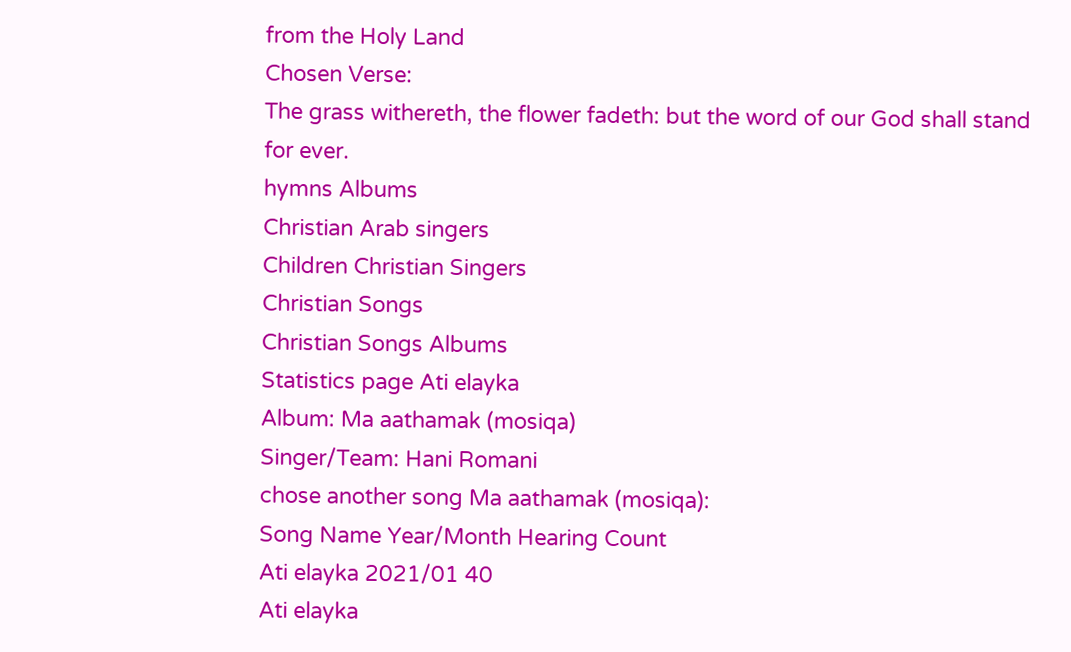from the Holy Land
Chosen Verse:
The grass withereth, the flower fadeth: but the word of our God shall stand for ever.
hymns Albums
Christian Arab singers
Children Christian Singers
Christian Songs
Christian Songs Albums
Statistics page Ati elayka
Album: Ma aathamak (mosiqa)
Singer/Team: Hani Romani
chose another song Ma aathamak (mosiqa):
Song Name Year/Month Hearing Count
Ati elayka 2021/01 40
Ati elayka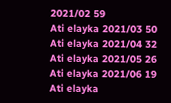2021/02 59
Ati elayka 2021/03 50
Ati elayka 2021/04 32
Ati elayka 2021/05 26
Ati elayka 2021/06 19
Ati elayka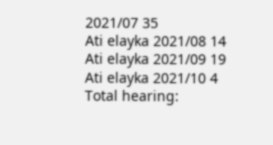2021/07 35
Ati elayka 2021/08 14
Ati elayka 2021/09 19
Ati elayka 2021/10 4
Total hearing: